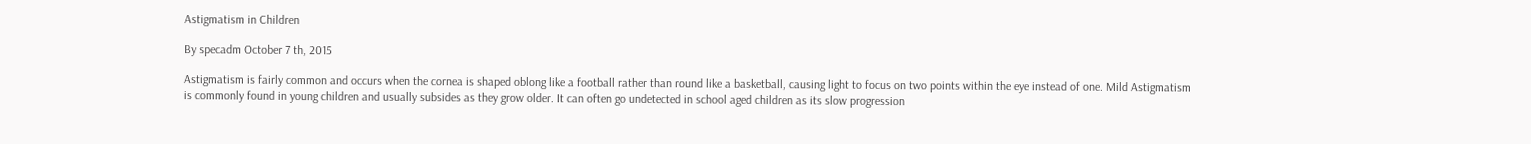Astigmatism in Children

By specadm October 7 th, 2015

Astigmatism is fairly common and occurs when the cornea is shaped oblong like a football rather than round like a basketball, causing light to focus on two points within the eye instead of one. Mild Astigmatism is commonly found in young children and usually subsides as they grow older. It can often go undetected in school aged children as its slow progression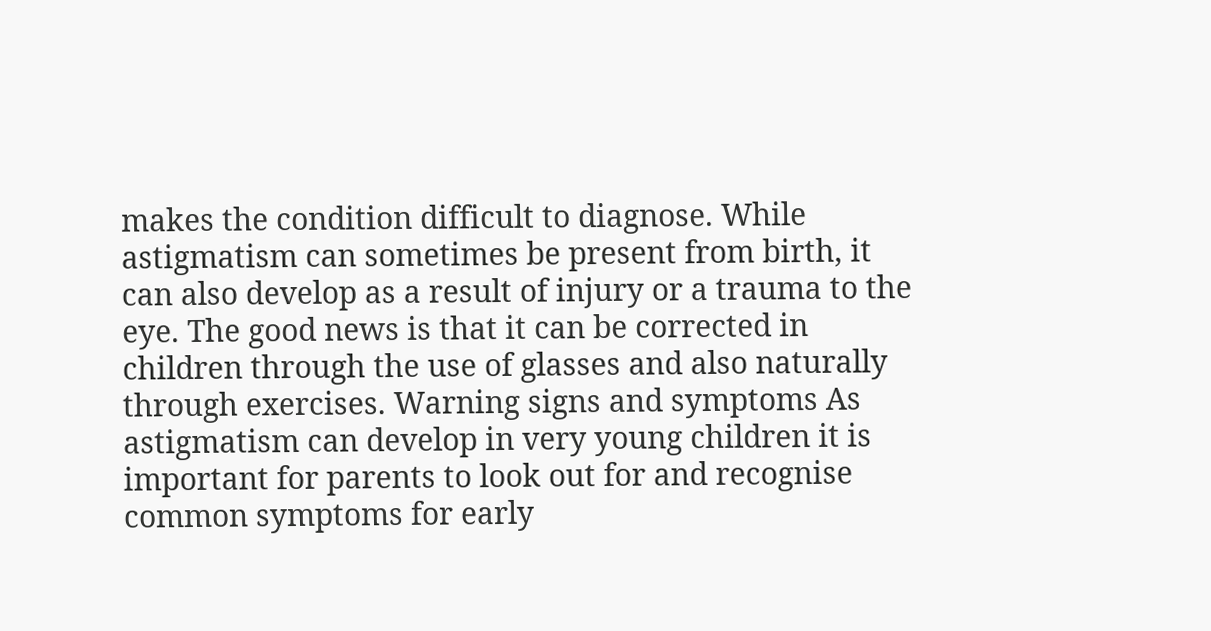makes the condition difficult to diagnose. While astigmatism can sometimes be present from birth, it can also develop as a result of injury or a trauma to the eye. The good news is that it can be corrected in children through the use of glasses and also naturally through exercises. Warning signs and symptoms As astigmatism can develop in very young children it is important for parents to look out for and recognise common symptoms for early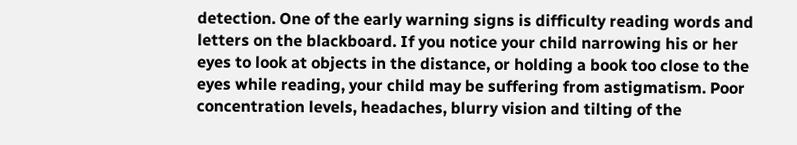detection. One of the early warning signs is difficulty reading words and letters on the blackboard. If you notice your child narrowing his or her eyes to look at objects in the distance, or holding a book too close to the eyes while reading, your child may be suffering from astigmatism. Poor concentration levels, headaches, blurry vision and tilting of the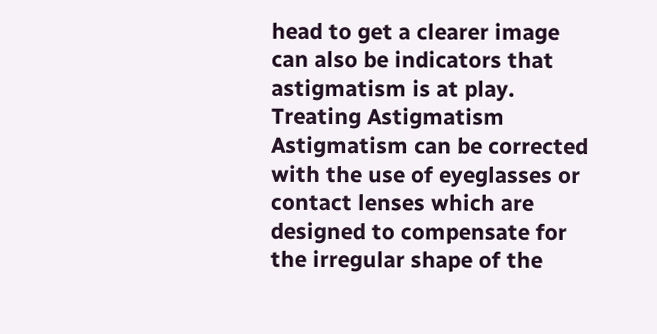head to get a clearer image can also be indicators that astigmatism is at play. Treating Astigmatism Astigmatism can be corrected with the use of eyeglasses or contact lenses which are designed to compensate for the irregular shape of the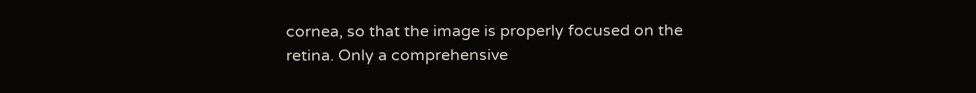cornea, so that the image is properly focused on the retina. Only a comprehensive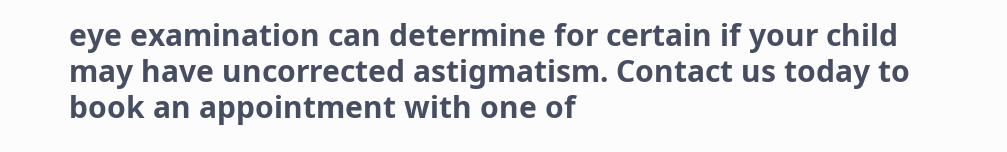eye examination can determine for certain if your child may have uncorrected astigmatism. Contact us today to book an appointment with one of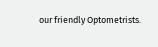our friendly Optometrists.